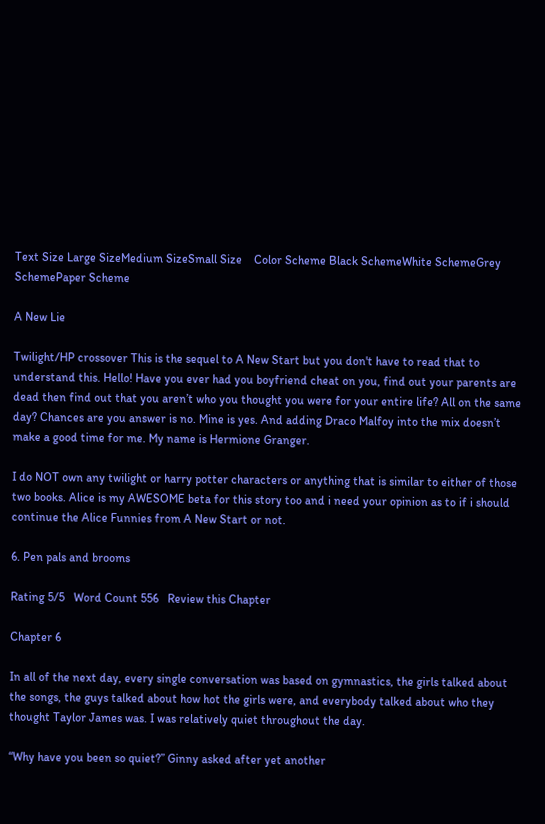Text Size Large SizeMedium SizeSmall Size    Color Scheme Black SchemeWhite SchemeGrey SchemePaper Scheme

A New Lie

Twilight/HP crossover This is the sequel to A New Start but you don't have to read that to understand this. Hello! Have you ever had you boyfriend cheat on you, find out your parents are dead then find out that you aren’t who you thought you were for your entire life? All on the same day? Chances are you answer is no. Mine is yes. And adding Draco Malfoy into the mix doesn’t make a good time for me. My name is Hermione Granger.

I do NOT own any twilight or harry potter characters or anything that is similar to either of those two books. Alice is my AWESOME beta for this story too and i need your opinion as to if i should continue the Alice Funnies from A New Start or not.

6. Pen pals and brooms

Rating 5/5   Word Count 556   Review this Chapter

Chapter 6

In all of the next day, every single conversation was based on gymnastics, the girls talked about the songs, the guys talked about how hot the girls were, and everybody talked about who they thought Taylor James was. I was relatively quiet throughout the day.

“Why have you been so quiet?” Ginny asked after yet another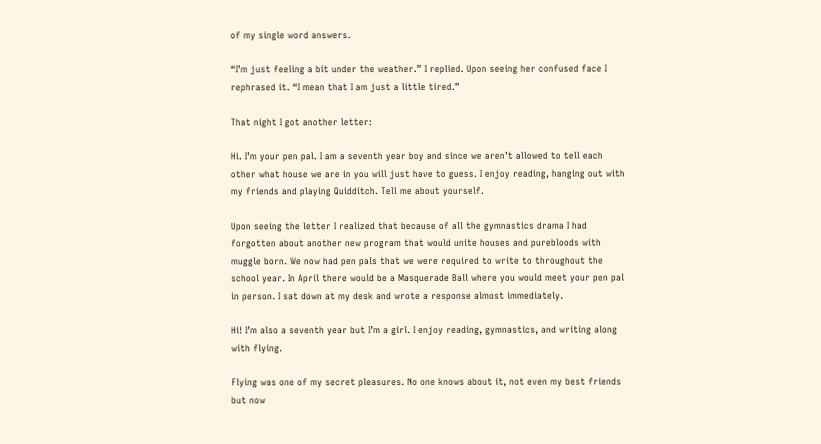of my single word answers.

“I’m just feeling a bit under the weather.” I replied. Upon seeing her confused face I rephrased it. “I mean that I am just a little tired.”

That night I got another letter:

Hi. I’m your pen pal. I am a seventh year boy and since we aren’t allowed to tell each other what house we are in you will just have to guess. I enjoy reading, hanging out with my friends and playing Quidditch. Tell me about yourself.

Upon seeing the letter I realized that because of all the gymnastics drama I had forgotten about another new program that would unite houses and purebloods with muggle born. We now had pen pals that we were required to write to throughout the school year. In April there would be a Masquerade Ball where you would meet your pen pal in person. I sat down at my desk and wrote a response almost immediately.

Hi! I’m also a seventh year but I’m a girl. I enjoy reading, gymnastics, and writing along with flying.

Flying was one of my secret pleasures. No one knows about it, not even my best friends but now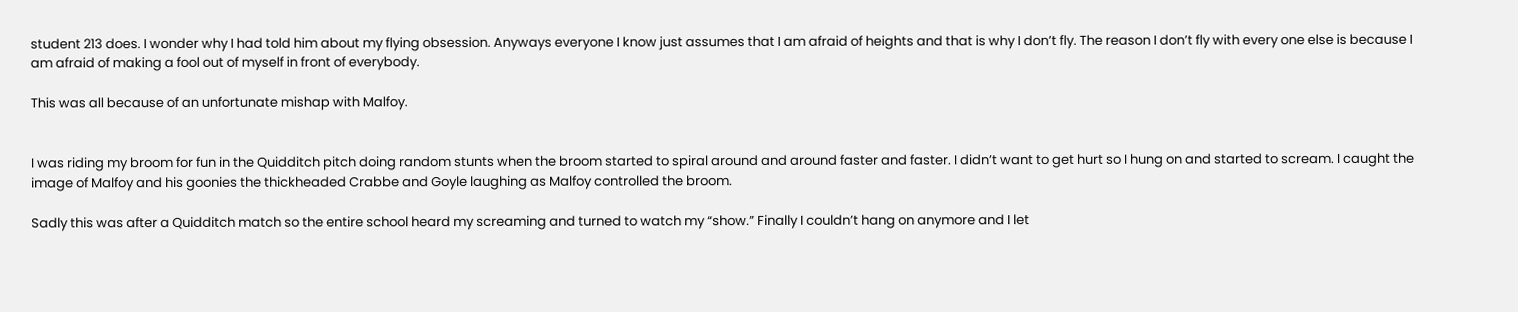student 213 does. I wonder why I had told him about my flying obsession. Anyways everyone I know just assumes that I am afraid of heights and that is why I don’t fly. The reason I don’t fly with every one else is because I am afraid of making a fool out of myself in front of everybody.

This was all because of an unfortunate mishap with Malfoy.


I was riding my broom for fun in the Quidditch pitch doing random stunts when the broom started to spiral around and around faster and faster. I didn’t want to get hurt so I hung on and started to scream. I caught the image of Malfoy and his goonies the thickheaded Crabbe and Goyle laughing as Malfoy controlled the broom.

Sadly this was after a Quidditch match so the entire school heard my screaming and turned to watch my “show.” Finally I couldn’t hang on anymore and I let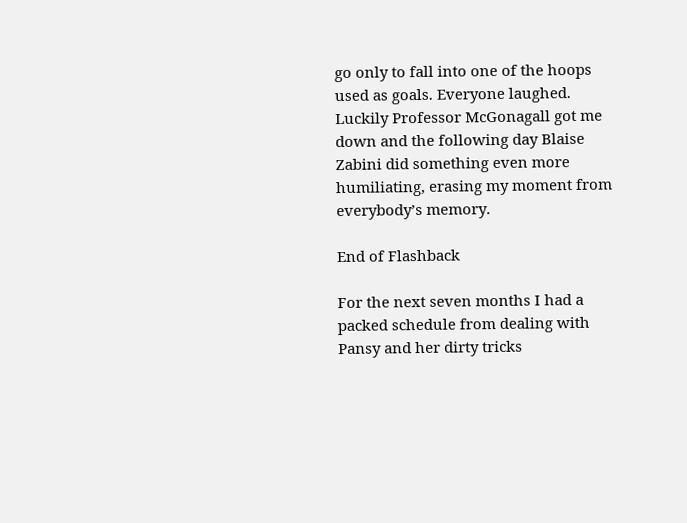go only to fall into one of the hoops used as goals. Everyone laughed. Luckily Professor McGonagall got me down and the following day Blaise Zabini did something even more humiliating, erasing my moment from everybody’s memory.

End of Flashback

For the next seven months I had a packed schedule from dealing with Pansy and her dirty tricks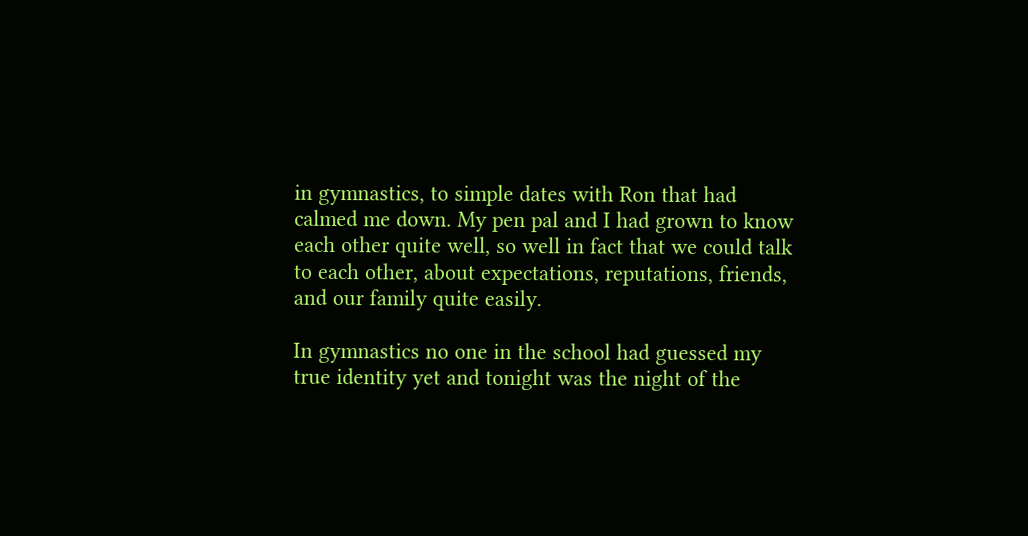in gymnastics, to simple dates with Ron that had calmed me down. My pen pal and I had grown to know each other quite well, so well in fact that we could talk to each other, about expectations, reputations, friends, and our family quite easily.

In gymnastics no one in the school had guessed my true identity yet and tonight was the night of the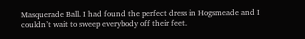Masquerade Ball. I had found the perfect dress in Hogsmeade and I couldn’t wait to sweep everybody off their feet.